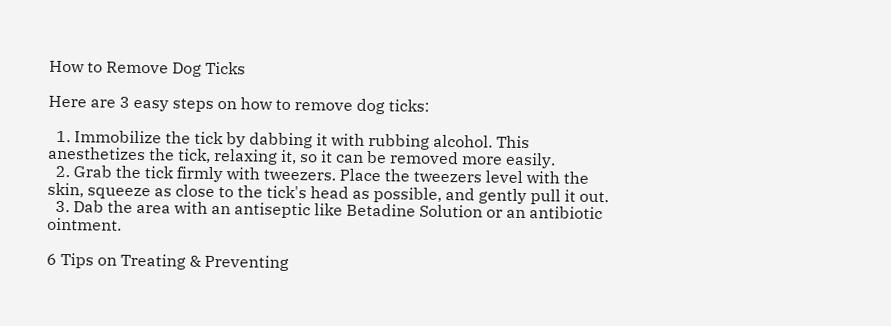How to Remove Dog Ticks

Here are 3 easy steps on how to remove dog ticks:

  1. Immobilize the tick by dabbing it with rubbing alcohol. This anesthetizes the tick, relaxing it, so it can be removed more easily.
  2. Grab the tick firmly with tweezers. Place the tweezers level with the skin, squeeze as close to the tick's head as possible, and gently pull it out.
  3. Dab the area with an antiseptic like Betadine Solution or an antibiotic ointment.

6 Tips on Treating & Preventing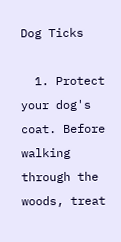Dog Ticks

  1. Protect your dog's coat. Before walking through the woods, treat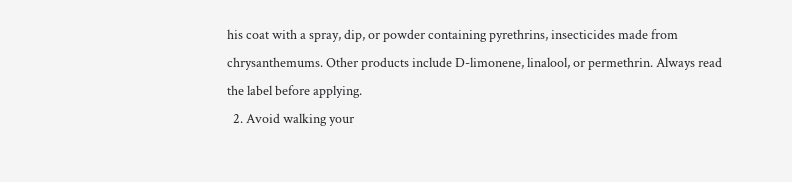his coat with a spray, dip, or powder containing pyrethrins, insecticides made from chrysanthemums. Other products include D-limonene, linalool, or permethrin. Always read the label before applying.
  2. Avoid walking your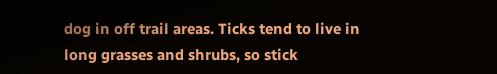dog in off trail areas. Ticks tend to live in long grasses and shrubs, so stick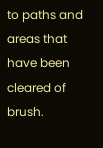to paths and areas that have been cleared of brush.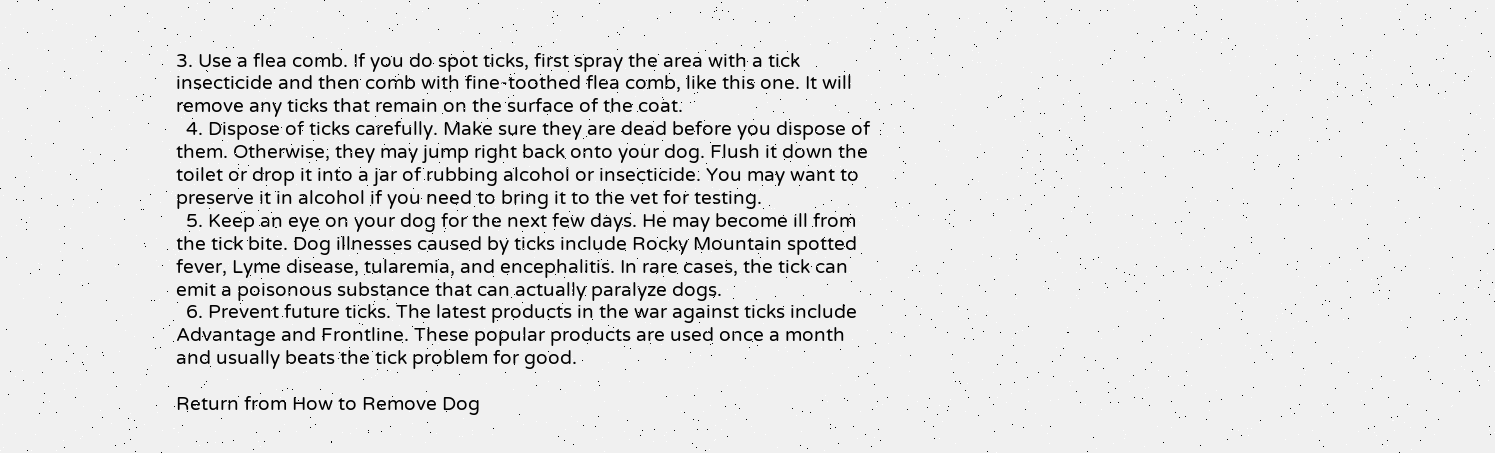3. Use a flea comb. If you do spot ticks, first spray the area with a tick insecticide and then comb with fine-toothed flea comb, like this one. It will remove any ticks that remain on the surface of the coat.
  4. Dispose of ticks carefully. Make sure they are dead before you dispose of them. Otherwise, they may jump right back onto your dog. Flush it down the toilet or drop it into a jar of rubbing alcohol or insecticide. You may want to preserve it in alcohol if you need to bring it to the vet for testing.
  5. Keep an eye on your dog for the next few days. He may become ill from the tick bite. Dog illnesses caused by ticks include Rocky Mountain spotted fever, Lyme disease, tularemia, and encephalitis. In rare cases, the tick can emit a poisonous substance that can actually paralyze dogs.
  6. Prevent future ticks. The latest products in the war against ticks include Advantage and Frontline. These popular products are used once a month and usually beats the tick problem for good.

Return from How to Remove Dog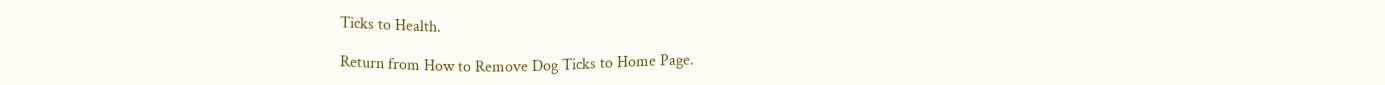Ticks to Health.

Return from How to Remove Dog Ticks to Home Page.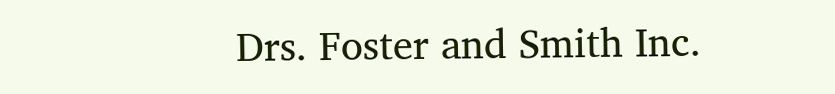Drs. Foster and Smith Inc.